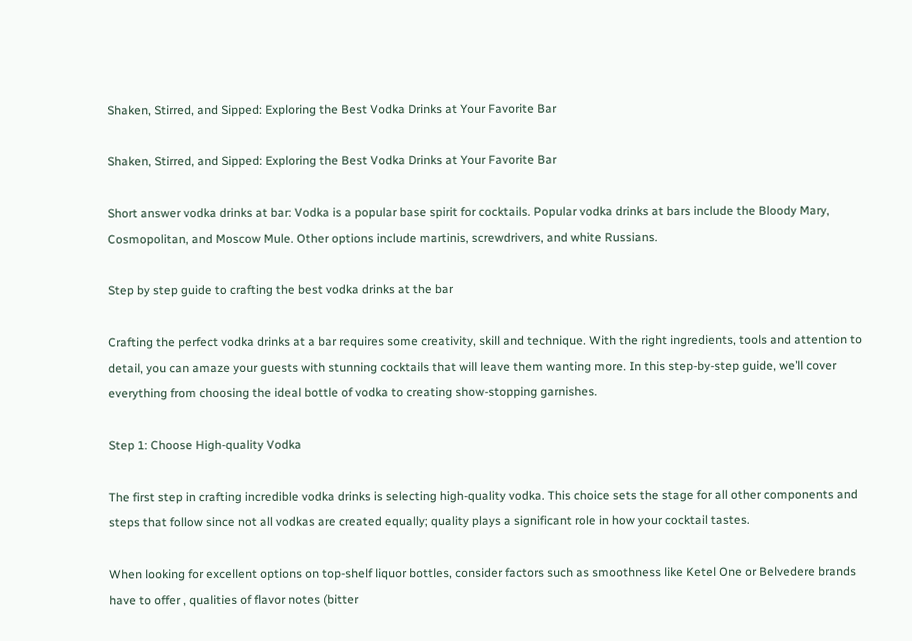Shaken, Stirred, and Sipped: Exploring the Best Vodka Drinks at Your Favorite Bar

Shaken, Stirred, and Sipped: Exploring the Best Vodka Drinks at Your Favorite Bar

Short answer vodka drinks at bar: Vodka is a popular base spirit for cocktails. Popular vodka drinks at bars include the Bloody Mary, Cosmopolitan, and Moscow Mule. Other options include martinis, screwdrivers, and white Russians.

Step by step guide to crafting the best vodka drinks at the bar

Crafting the perfect vodka drinks at a bar requires some creativity, skill and technique. With the right ingredients, tools and attention to detail, you can amaze your guests with stunning cocktails that will leave them wanting more. In this step-by-step guide, we’ll cover everything from choosing the ideal bottle of vodka to creating show-stopping garnishes.

Step 1: Choose High-quality Vodka

The first step in crafting incredible vodka drinks is selecting high-quality vodka. This choice sets the stage for all other components and steps that follow since not all vodkas are created equally; quality plays a significant role in how your cocktail tastes.

When looking for excellent options on top-shelf liquor bottles, consider factors such as smoothness like Ketel One or Belvedere brands have to offer , qualities of flavor notes (bitter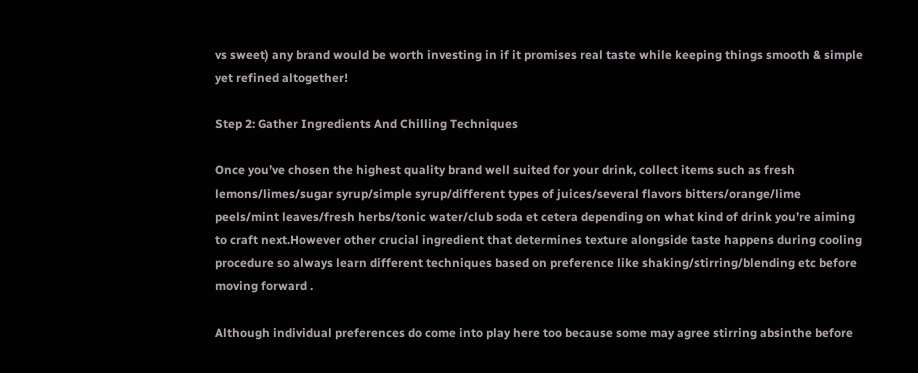vs sweet) any brand would be worth investing in if it promises real taste while keeping things smooth & simple yet refined altogether!

Step 2: Gather Ingredients And Chilling Techniques

Once you’ve chosen the highest quality brand well suited for your drink, collect items such as fresh lemons/limes/sugar syrup/simple syrup/different types of juices/several flavors bitters/orange/lime peels/mint leaves/fresh herbs/tonic water/club soda et cetera depending on what kind of drink you’re aiming to craft next.However other crucial ingredient that determines texture alongside taste happens during cooling procedure so always learn different techniques based on preference like shaking/stirring/blending etc before moving forward .

Although individual preferences do come into play here too because some may agree stirring absinthe before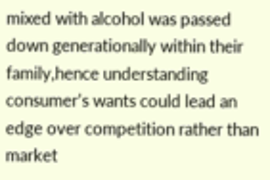mixed with alcohol was passed down generationally within their family,hence understanding consumer’s wants could lead an edge over competition rather than market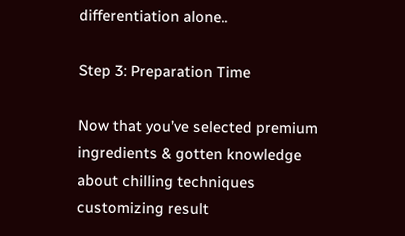differentiation alone..

Step 3: Preparation Time

Now that you’ve selected premium ingredients & gotten knowledge about chilling techniques customizing result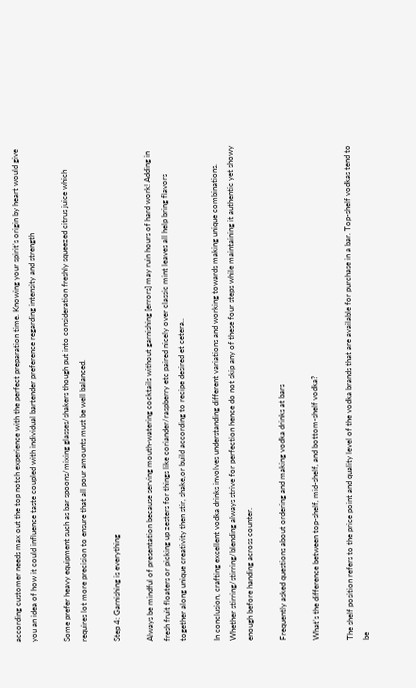according customer needs max out the top notch experience with the perfect preparation time. Knowing your spirit’s origin by heart would give you an idea of how it could influence taste coupled with individual bartender preference regarding intensity and strength

Some prefer heavy equipment such as bar spoons/mixing glasses/shakers though put into consideration freshly squeezed citrus juice which requires lot more precision to ensure that all pour amounts must be well balanced.

Step 4: Garnishing is everything

Always be mindful of presentation because serving mouth-watering cocktails without garnishing [errors] may ruin hours of hard work! Adding in fresh fruit floaters or picking up zesters for things like coriander/raspberry etc paired nicely over classic mint leaves all help bring flavors together along unique creativity then stir, shake,or build according to recipe desired et cetera..

In conclusion, crafting excellent vodka drinks involves understanding different variations and working towards making unique combinations. Whether stirring/stirring/blending always strive for perfection hence do not skip any of these four steps while maintaining it authentic yet showy enough before handing across counter.

Frequently asked questions about ordering and making vodka drinks at bars

What’s the difference between top-shelf, mid-shelf, and bottom-shelf vodka?

The shelf position refers to the price point and quality level of the vodka brands that are available for purchase in a bar. Top-shelf vodkas tend to be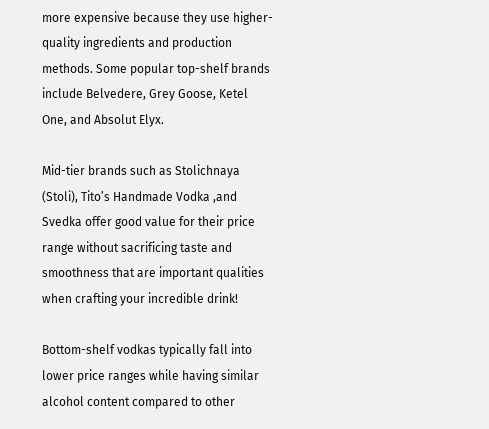more expensive because they use higher-quality ingredients and production methods. Some popular top-shelf brands include Belvedere, Grey Goose, Ketel One, and Absolut Elyx.

Mid-tier brands such as Stolichnaya (Stoli), Tito’s Handmade Vodka ,and Svedka offer good value for their price range without sacrificing taste and smoothness that are important qualities when crafting your incredible drink!

Bottom-shelf vodkas typically fall into lower price ranges while having similar alcohol content compared to other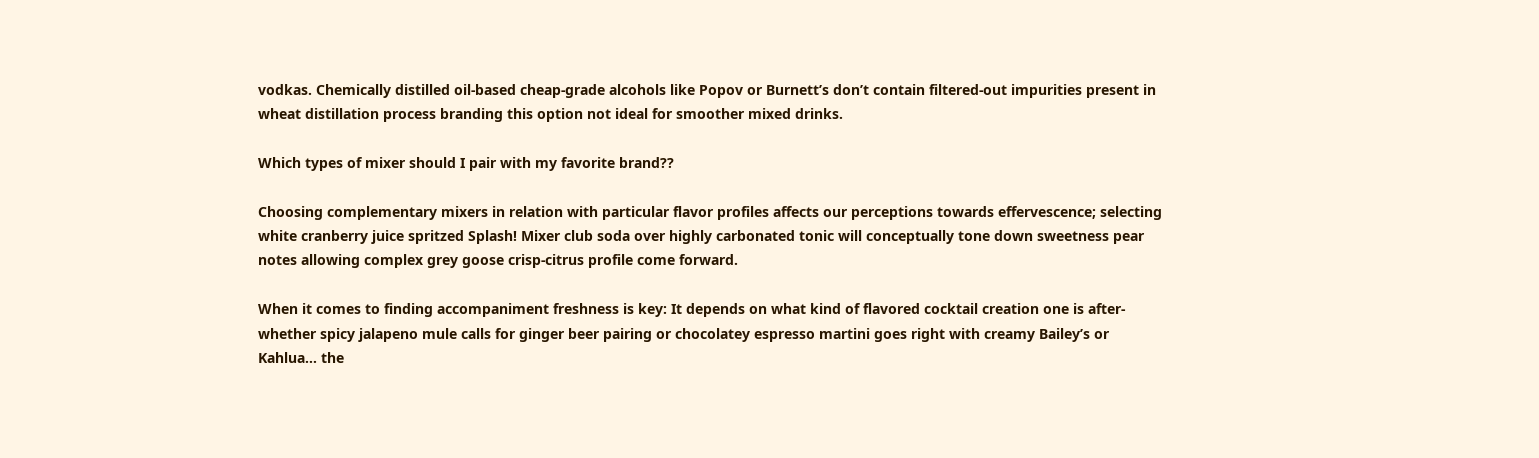vodkas. Chemically distilled oil-based cheap-grade alcohols like Popov or Burnett’s don’t contain filtered-out impurities present in wheat distillation process branding this option not ideal for smoother mixed drinks.

Which types of mixer should I pair with my favorite brand??

Choosing complementary mixers in relation with particular flavor profiles affects our perceptions towards effervescence; selecting white cranberry juice spritzed Splash! Mixer club soda over highly carbonated tonic will conceptually tone down sweetness pear notes allowing complex grey goose crisp-citrus profile come forward.

When it comes to finding accompaniment freshness is key: It depends on what kind of flavored cocktail creation one is after-whether spicy jalapeno mule calls for ginger beer pairing or chocolatey espresso martini goes right with creamy Bailey’s or Kahlua… the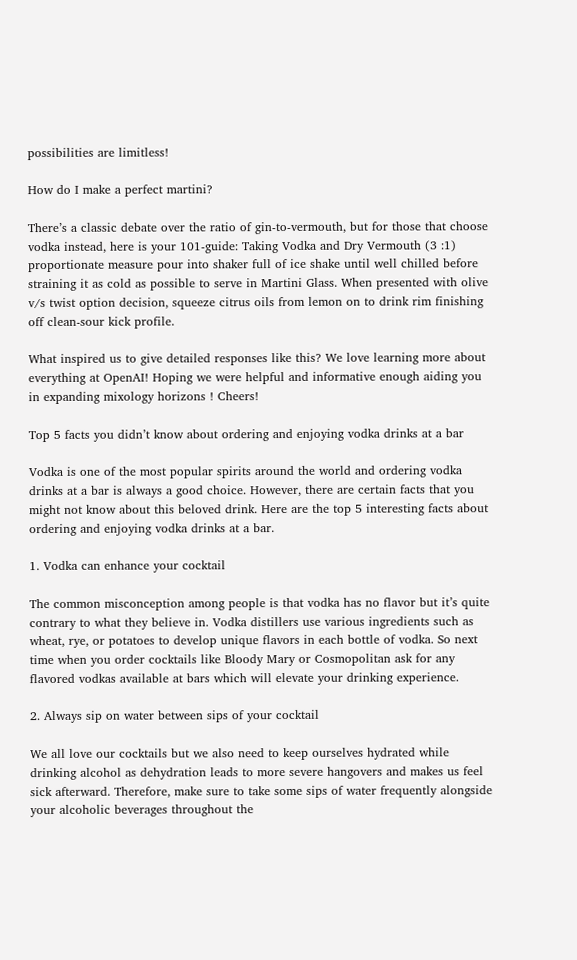possibilities are limitless!

How do I make a perfect martini?

There’s a classic debate over the ratio of gin-to-vermouth, but for those that choose vodka instead, here is your 101-guide: Taking Vodka and Dry Vermouth (3 :1) proportionate measure pour into shaker full of ice shake until well chilled before straining it as cold as possible to serve in Martini Glass. When presented with olive v/s twist option decision, squeeze citrus oils from lemon on to drink rim finishing off clean-sour kick profile.

What inspired us to give detailed responses like this? We love learning more about everything at OpenAI! Hoping we were helpful and informative enough aiding you in expanding mixology horizons ! Cheers!

Top 5 facts you didn’t know about ordering and enjoying vodka drinks at a bar

Vodka is one of the most popular spirits around the world and ordering vodka drinks at a bar is always a good choice. However, there are certain facts that you might not know about this beloved drink. Here are the top 5 interesting facts about ordering and enjoying vodka drinks at a bar.

1. Vodka can enhance your cocktail

The common misconception among people is that vodka has no flavor but it’s quite contrary to what they believe in. Vodka distillers use various ingredients such as wheat, rye, or potatoes to develop unique flavors in each bottle of vodka. So next time when you order cocktails like Bloody Mary or Cosmopolitan ask for any flavored vodkas available at bars which will elevate your drinking experience.

2. Always sip on water between sips of your cocktail

We all love our cocktails but we also need to keep ourselves hydrated while drinking alcohol as dehydration leads to more severe hangovers and makes us feel sick afterward. Therefore, make sure to take some sips of water frequently alongside your alcoholic beverages throughout the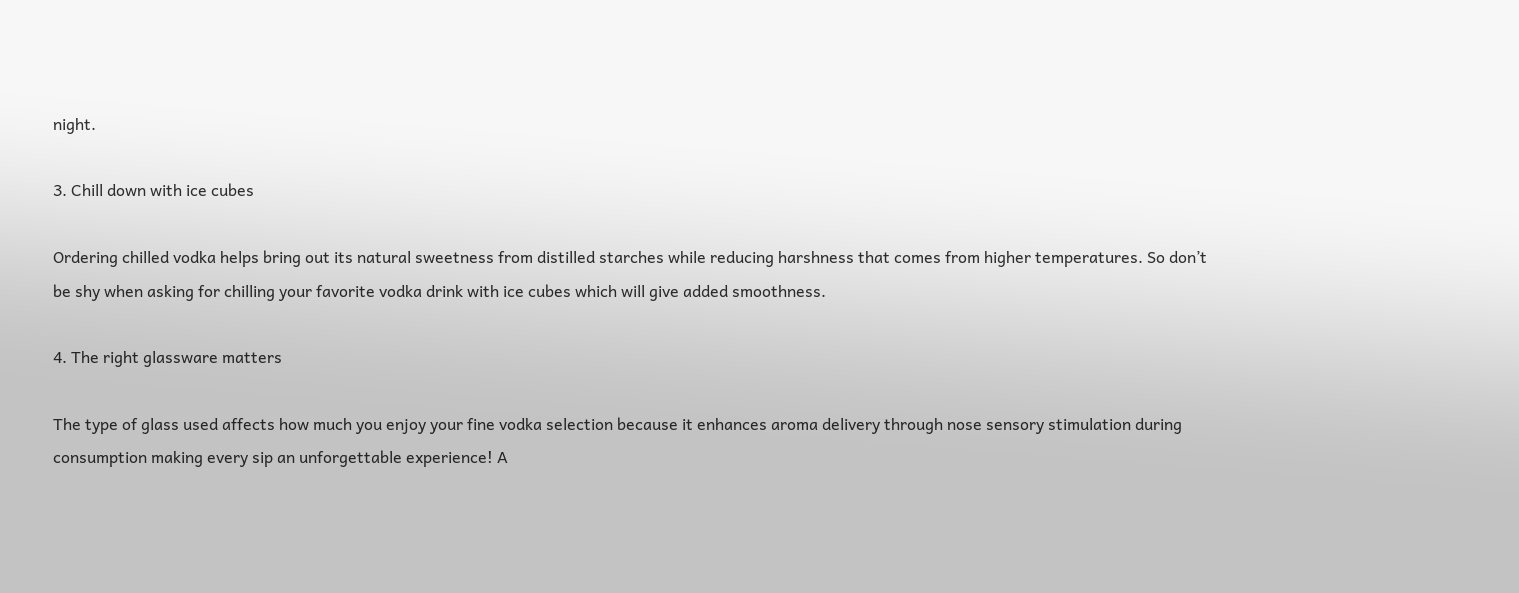night.

3. Chill down with ice cubes

Ordering chilled vodka helps bring out its natural sweetness from distilled starches while reducing harshness that comes from higher temperatures. So don’t be shy when asking for chilling your favorite vodka drink with ice cubes which will give added smoothness.

4. The right glassware matters

The type of glass used affects how much you enjoy your fine vodka selection because it enhances aroma delivery through nose sensory stimulation during consumption making every sip an unforgettable experience! A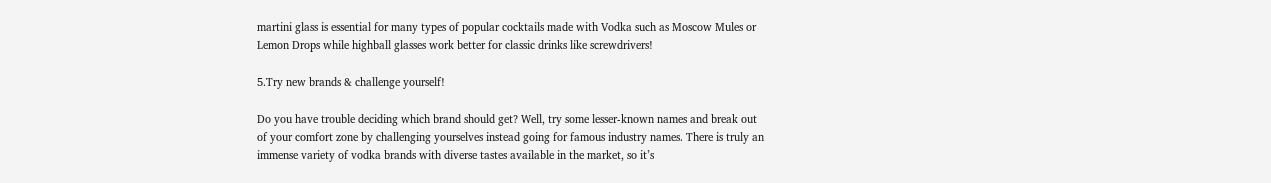martini glass is essential for many types of popular cocktails made with Vodka such as Moscow Mules or Lemon Drops while highball glasses work better for classic drinks like screwdrivers!

5.Try new brands & challenge yourself!

Do you have trouble deciding which brand should get? Well, try some lesser-known names and break out of your comfort zone by challenging yourselves instead going for famous industry names. There is truly an immense variety of vodka brands with diverse tastes available in the market, so it’s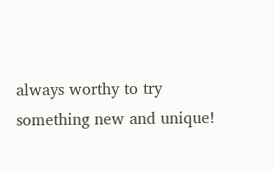always worthy to try something new and unique!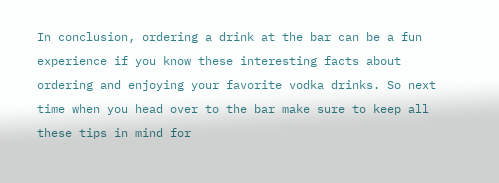In conclusion, ordering a drink at the bar can be a fun experience if you know these interesting facts about ordering and enjoying your favorite vodka drinks. So next time when you head over to the bar make sure to keep all these tips in mind for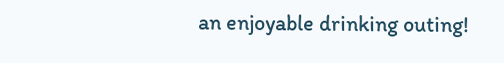an enjoyable drinking outing!